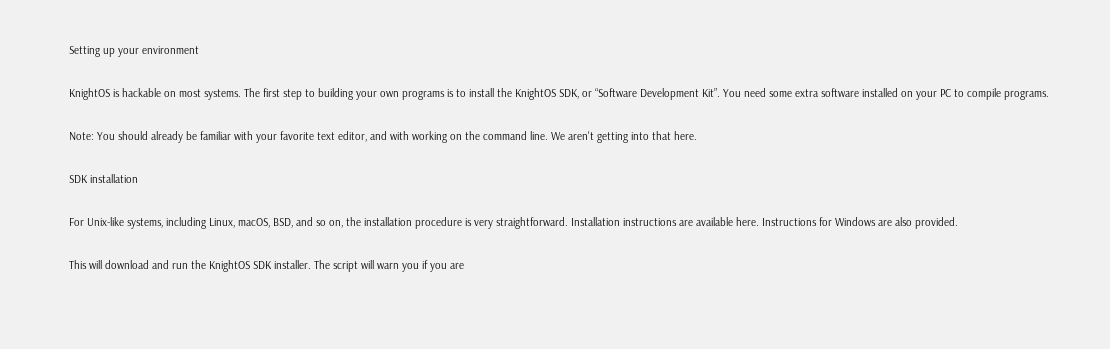Setting up your environment

KnightOS is hackable on most systems. The first step to building your own programs is to install the KnightOS SDK, or “Software Development Kit”. You need some extra software installed on your PC to compile programs.

Note: You should already be familiar with your favorite text editor, and with working on the command line. We aren't getting into that here.

SDK installation

For Unix-like systems, including Linux, macOS, BSD, and so on, the installation procedure is very straightforward. Installation instructions are available here. Instructions for Windows are also provided.

This will download and run the KnightOS SDK installer. The script will warn you if you are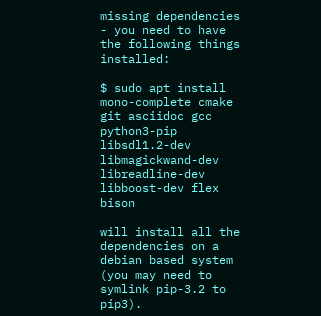missing dependencies - you need to have the following things installed:

$ sudo apt install mono-complete cmake git asciidoc gcc python3-pip libsdl1.2-dev libmagickwand-dev libreadline-dev libboost-dev flex bison

will install all the dependencies on a debian based system (you may need to symlink pip-3.2 to pip3).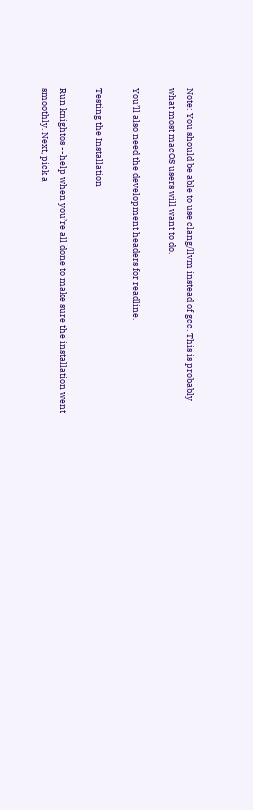Note: You should be able to use clang/llvm instead of gcc. This is probably what most macOS users will want to do.

You’ll also need the development headers for readline.

Testing the Installation

Run knightos --help when you’re all done to make sure the installation went smoothly. Next, pick a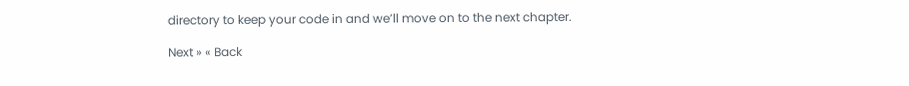directory to keep your code in and we’ll move on to the next chapter.

Next » « Back